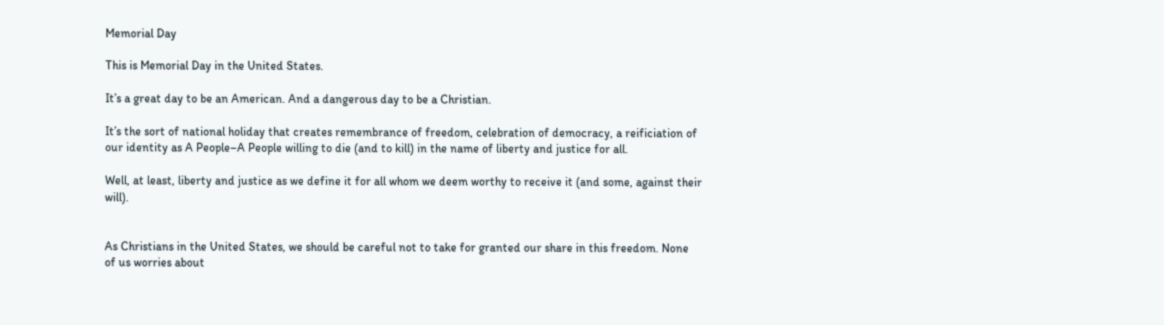Memorial Day

This is Memorial Day in the United States.

It’s a great day to be an American. And a dangerous day to be a Christian.

It’s the sort of national holiday that creates remembrance of freedom, celebration of democracy, a reificiation of our identity as A People–A People willing to die (and to kill) in the name of liberty and justice for all.

Well, at least, liberty and justice as we define it for all whom we deem worthy to receive it (and some, against their will).


As Christians in the United States, we should be careful not to take for granted our share in this freedom. None of us worries about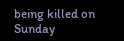being killed on Sunday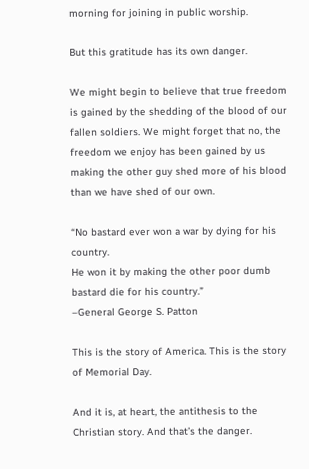morning for joining in public worship.

But this gratitude has its own danger.

We might begin to believe that true freedom is gained by the shedding of the blood of our fallen soldiers. We might forget that no, the freedom we enjoy has been gained by us making the other guy shed more of his blood than we have shed of our own.

“No bastard ever won a war by dying for his country.
He won it by making the other poor dumb bastard die for his country.”
–General George S. Patton

This is the story of America. This is the story of Memorial Day.

And it is, at heart, the antithesis to the Christian story. And that’s the danger.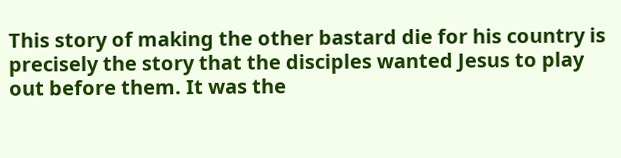This story of making the other bastard die for his country is precisely the story that the disciples wanted Jesus to play out before them. It was the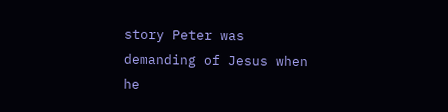story Peter was demanding of Jesus when he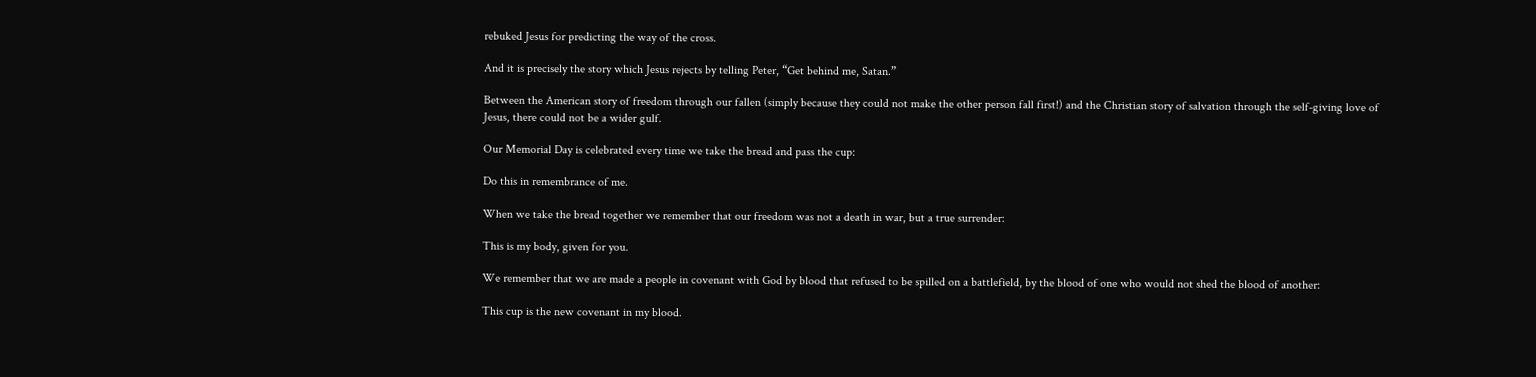rebuked Jesus for predicting the way of the cross.

And it is precisely the story which Jesus rejects by telling Peter, “Get behind me, Satan.”

Between the American story of freedom through our fallen (simply because they could not make the other person fall first!) and the Christian story of salvation through the self-giving love of Jesus, there could not be a wider gulf.

Our Memorial Day is celebrated every time we take the bread and pass the cup:

Do this in remembrance of me.

When we take the bread together we remember that our freedom was not a death in war, but a true surrender:

This is my body, given for you.

We remember that we are made a people in covenant with God by blood that refused to be spilled on a battlefield, by the blood of one who would not shed the blood of another:

This cup is the new covenant in my blood.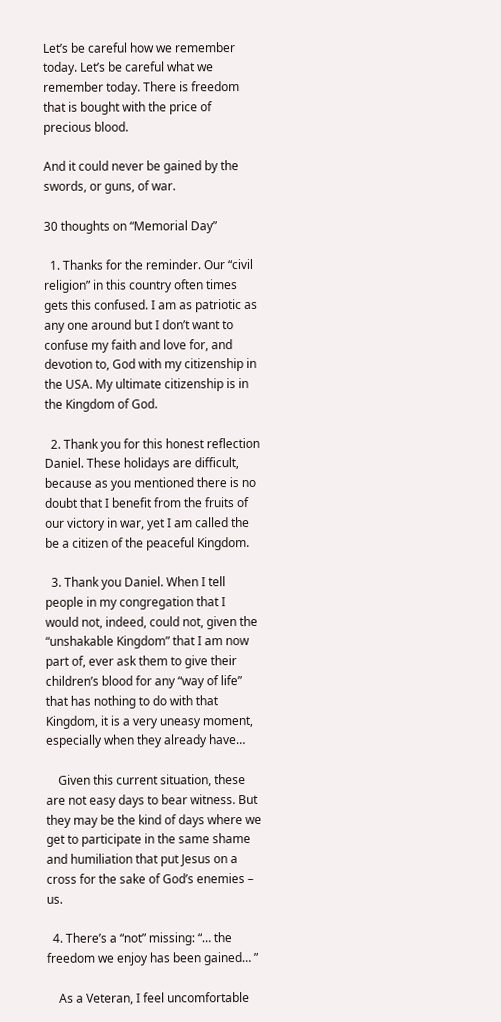Let’s be careful how we remember today. Let’s be careful what we remember today. There is freedom that is bought with the price of precious blood.

And it could never be gained by the swords, or guns, of war.

30 thoughts on “Memorial Day”

  1. Thanks for the reminder. Our “civil religion” in this country often times gets this confused. I am as patriotic as any one around but I don’t want to confuse my faith and love for, and devotion to, God with my citizenship in the USA. My ultimate citizenship is in the Kingdom of God.

  2. Thank you for this honest reflection Daniel. These holidays are difficult, because as you mentioned there is no doubt that I benefit from the fruits of our victory in war, yet I am called the be a citizen of the peaceful Kingdom.

  3. Thank you Daniel. When I tell people in my congregation that I would not, indeed, could not, given the “unshakable Kingdom” that I am now part of, ever ask them to give their children’s blood for any “way of life” that has nothing to do with that Kingdom, it is a very uneasy moment, especially when they already have…

    Given this current situation, these are not easy days to bear witness. But they may be the kind of days where we get to participate in the same shame and humiliation that put Jesus on a cross for the sake of God’s enemies – us.

  4. There’s a “not” missing: “… the freedom we enjoy has been gained… ”

    As a Veteran, I feel uncomfortable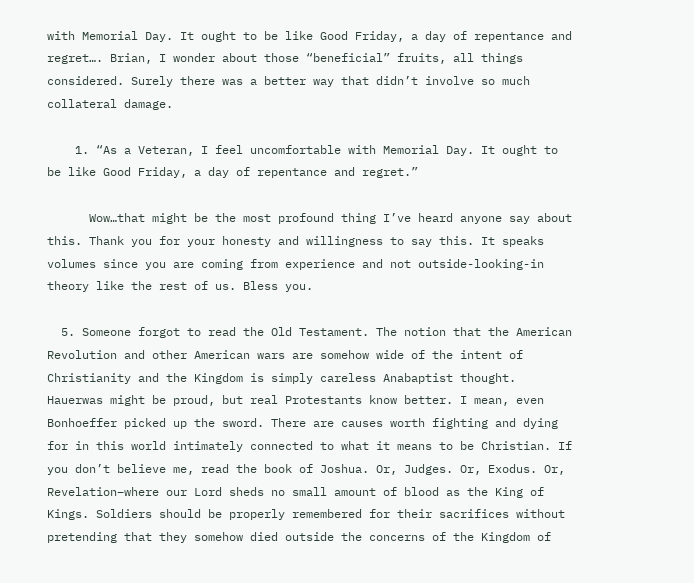with Memorial Day. It ought to be like Good Friday, a day of repentance and regret…. Brian, I wonder about those “beneficial” fruits, all things considered. Surely there was a better way that didn’t involve so much collateral damage.

    1. “As a Veteran, I feel uncomfortable with Memorial Day. It ought to be like Good Friday, a day of repentance and regret.”

      Wow…that might be the most profound thing I’ve heard anyone say about this. Thank you for your honesty and willingness to say this. It speaks volumes since you are coming from experience and not outside-looking-in theory like the rest of us. Bless you.

  5. Someone forgot to read the Old Testament. The notion that the American Revolution and other American wars are somehow wide of the intent of Christianity and the Kingdom is simply careless Anabaptist thought. Hauerwas might be proud, but real Protestants know better. I mean, even Bonhoeffer picked up the sword. There are causes worth fighting and dying for in this world intimately connected to what it means to be Christian. If you don’t believe me, read the book of Joshua. Or, Judges. Or, Exodus. Or, Revelation–where our Lord sheds no small amount of blood as the King of Kings. Soldiers should be properly remembered for their sacrifices without pretending that they somehow died outside the concerns of the Kingdom of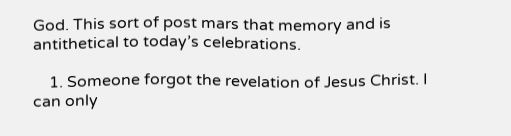God. This sort of post mars that memory and is antithetical to today’s celebrations.

    1. Someone forgot the revelation of Jesus Christ. I can only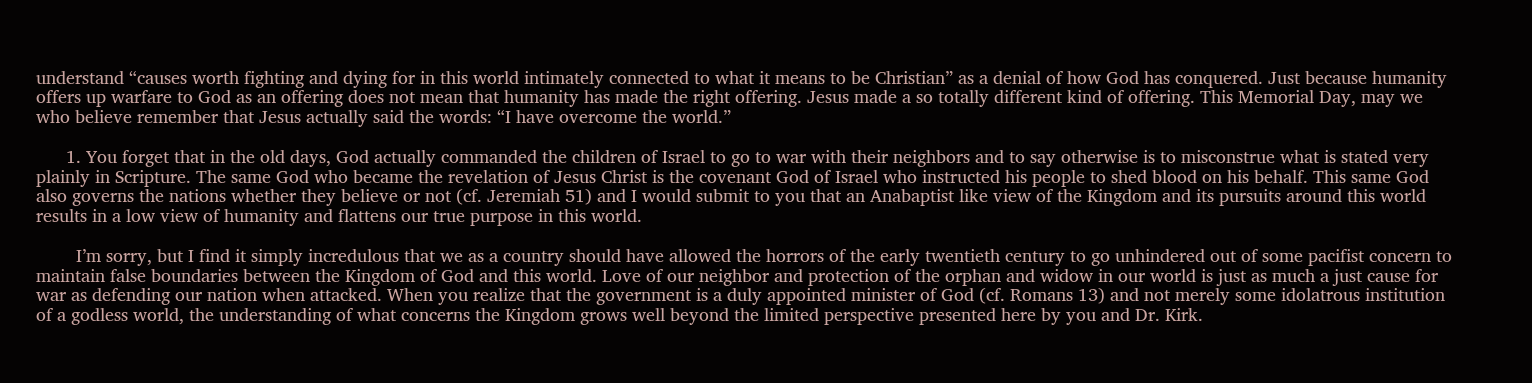understand “causes worth fighting and dying for in this world intimately connected to what it means to be Christian” as a denial of how God has conquered. Just because humanity offers up warfare to God as an offering does not mean that humanity has made the right offering. Jesus made a so totally different kind of offering. This Memorial Day, may we who believe remember that Jesus actually said the words: “I have overcome the world.”

      1. You forget that in the old days, God actually commanded the children of Israel to go to war with their neighbors and to say otherwise is to misconstrue what is stated very plainly in Scripture. The same God who became the revelation of Jesus Christ is the covenant God of Israel who instructed his people to shed blood on his behalf. This same God also governs the nations whether they believe or not (cf. Jeremiah 51) and I would submit to you that an Anabaptist like view of the Kingdom and its pursuits around this world results in a low view of humanity and flattens our true purpose in this world.

        I’m sorry, but I find it simply incredulous that we as a country should have allowed the horrors of the early twentieth century to go unhindered out of some pacifist concern to maintain false boundaries between the Kingdom of God and this world. Love of our neighbor and protection of the orphan and widow in our world is just as much a just cause for war as defending our nation when attacked. When you realize that the government is a duly appointed minister of God (cf. Romans 13) and not merely some idolatrous institution of a godless world, the understanding of what concerns the Kingdom grows well beyond the limited perspective presented here by you and Dr. Kirk.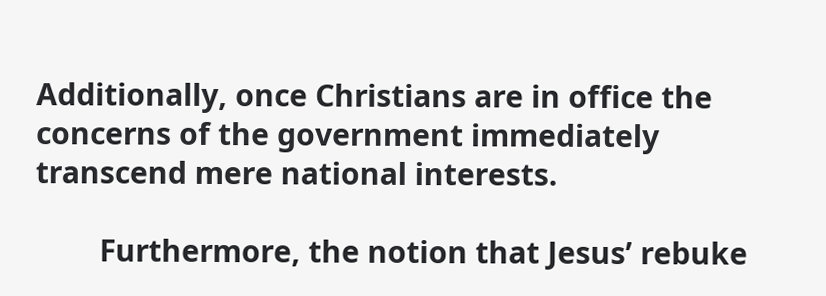Additionally, once Christians are in office the concerns of the government immediately transcend mere national interests.

        Furthermore, the notion that Jesus’ rebuke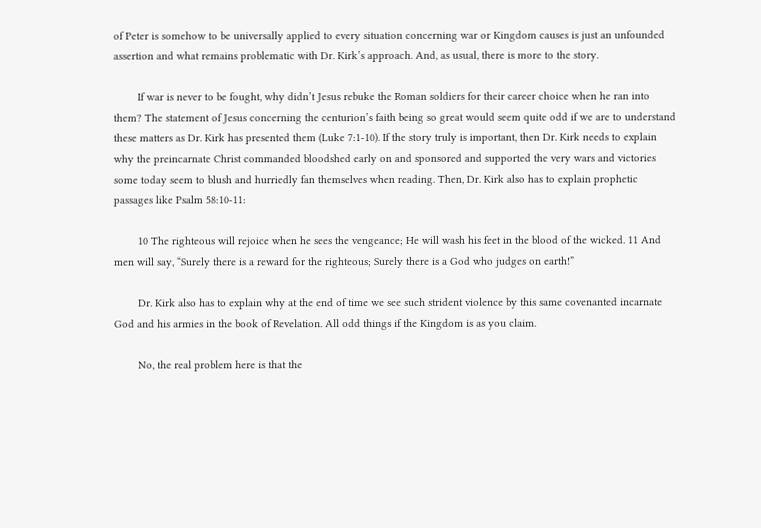of Peter is somehow to be universally applied to every situation concerning war or Kingdom causes is just an unfounded assertion and what remains problematic with Dr. Kirk’s approach. And, as usual, there is more to the story.

        If war is never to be fought, why didn’t Jesus rebuke the Roman soldiers for their career choice when he ran into them? The statement of Jesus concerning the centurion’s faith being so great would seem quite odd if we are to understand these matters as Dr. Kirk has presented them (Luke 7:1-10). If the story truly is important, then Dr. Kirk needs to explain why the preincarnate Christ commanded bloodshed early on and sponsored and supported the very wars and victories some today seem to blush and hurriedly fan themselves when reading. Then, Dr. Kirk also has to explain prophetic passages like Psalm 58:10-11:

        10 The righteous will rejoice when he sees the vengeance; He will wash his feet in the blood of the wicked. 11 And men will say, “Surely there is a reward for the righteous; Surely there is a God who judges on earth!”

        Dr. Kirk also has to explain why at the end of time we see such strident violence by this same covenanted incarnate God and his armies in the book of Revelation. All odd things if the Kingdom is as you claim.

        No, the real problem here is that the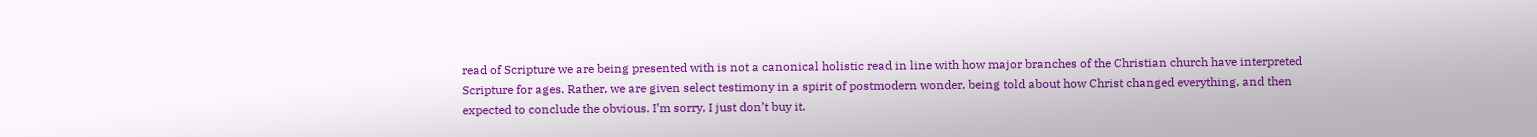read of Scripture we are being presented with is not a canonical holistic read in line with how major branches of the Christian church have interpreted Scripture for ages. Rather, we are given select testimony in a spirit of postmodern wonder, being told about how Christ changed everything, and then expected to conclude the obvious. I’m sorry, I just don’t buy it.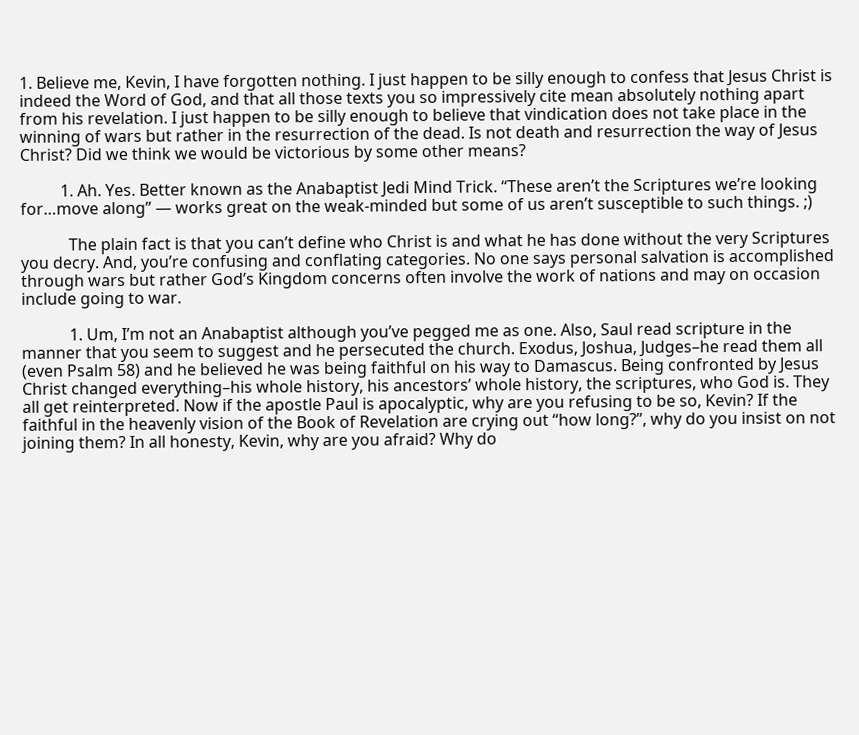1. Believe me, Kevin, I have forgotten nothing. I just happen to be silly enough to confess that Jesus Christ is indeed the Word of God, and that all those texts you so impressively cite mean absolutely nothing apart from his revelation. I just happen to be silly enough to believe that vindication does not take place in the winning of wars but rather in the resurrection of the dead. Is not death and resurrection the way of Jesus Christ? Did we think we would be victorious by some other means?

          1. Ah. Yes. Better known as the Anabaptist Jedi Mind Trick. “These aren’t the Scriptures we’re looking for…move along” — works great on the weak-minded but some of us aren’t susceptible to such things. ;)

            The plain fact is that you can’t define who Christ is and what he has done without the very Scriptures you decry. And, you’re confusing and conflating categories. No one says personal salvation is accomplished through wars but rather God’s Kingdom concerns often involve the work of nations and may on occasion include going to war.

            1. Um, I’m not an Anabaptist although you’ve pegged me as one. Also, Saul read scripture in the manner that you seem to suggest and he persecuted the church. Exodus, Joshua, Judges–he read them all (even Psalm 58) and he believed he was being faithful on his way to Damascus. Being confronted by Jesus Christ changed everything–his whole history, his ancestors’ whole history, the scriptures, who God is. They all get reinterpreted. Now if the apostle Paul is apocalyptic, why are you refusing to be so, Kevin? If the faithful in the heavenly vision of the Book of Revelation are crying out “how long?”, why do you insist on not joining them? In all honesty, Kevin, why are you afraid? Why do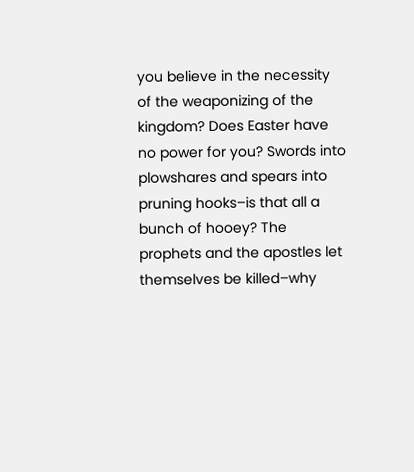you believe in the necessity of the weaponizing of the kingdom? Does Easter have no power for you? Swords into plowshares and spears into pruning hooks–is that all a bunch of hooey? The prophets and the apostles let themselves be killed–why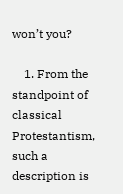won’t you?

    1. From the standpoint of classical Protestantism, such a description is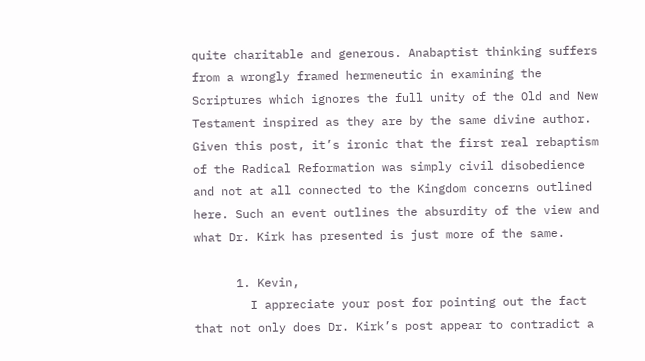quite charitable and generous. Anabaptist thinking suffers from a wrongly framed hermeneutic in examining the Scriptures which ignores the full unity of the Old and New Testament inspired as they are by the same divine author. Given this post, it’s ironic that the first real rebaptism of the Radical Reformation was simply civil disobedience and not at all connected to the Kingdom concerns outlined here. Such an event outlines the absurdity of the view and what Dr. Kirk has presented is just more of the same.

      1. Kevin,
        I appreciate your post for pointing out the fact that not only does Dr. Kirk’s post appear to contradict a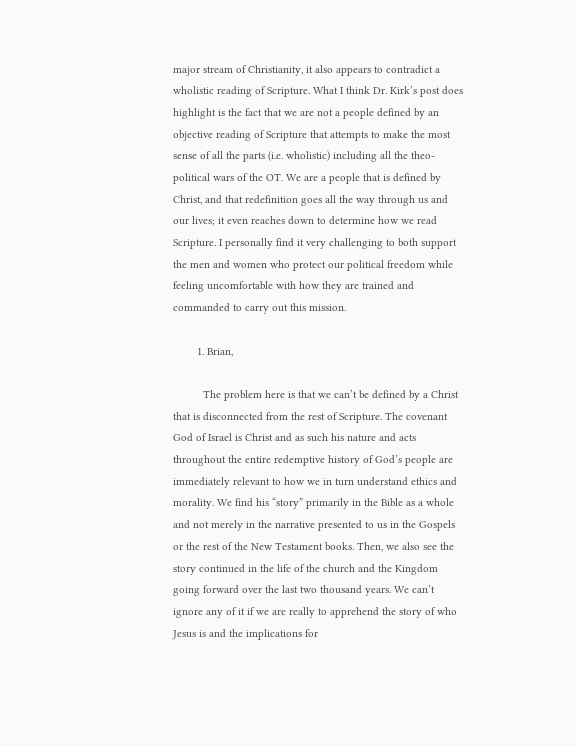major stream of Christianity, it also appears to contradict a wholistic reading of Scripture. What I think Dr. Kirk’s post does highlight is the fact that we are not a people defined by an objective reading of Scripture that attempts to make the most sense of all the parts (i.e. wholistic) including all the theo-political wars of the OT. We are a people that is defined by Christ, and that redefinition goes all the way through us and our lives; it even reaches down to determine how we read Scripture. I personally find it very challenging to both support the men and women who protect our political freedom while feeling uncomfortable with how they are trained and commanded to carry out this mission.

        1. Brian,

          The problem here is that we can’t be defined by a Christ that is disconnected from the rest of Scripture. The covenant God of Israel is Christ and as such his nature and acts throughout the entire redemptive history of God’s people are immediately relevant to how we in turn understand ethics and morality. We find his “story” primarily in the Bible as a whole and not merely in the narrative presented to us in the Gospels or the rest of the New Testament books. Then, we also see the story continued in the life of the church and the Kingdom going forward over the last two thousand years. We can’t ignore any of it if we are really to apprehend the story of who Jesus is and the implications for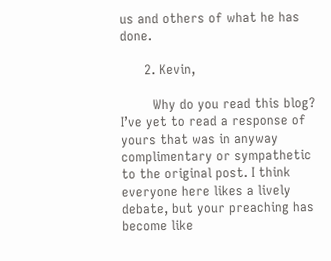us and others of what he has done.

      2. Kevin,

        Why do you read this blog? I’ve yet to read a response of yours that was in anyway complimentary or sympathetic to the original post. I think everyone here likes a lively debate, but your preaching has become like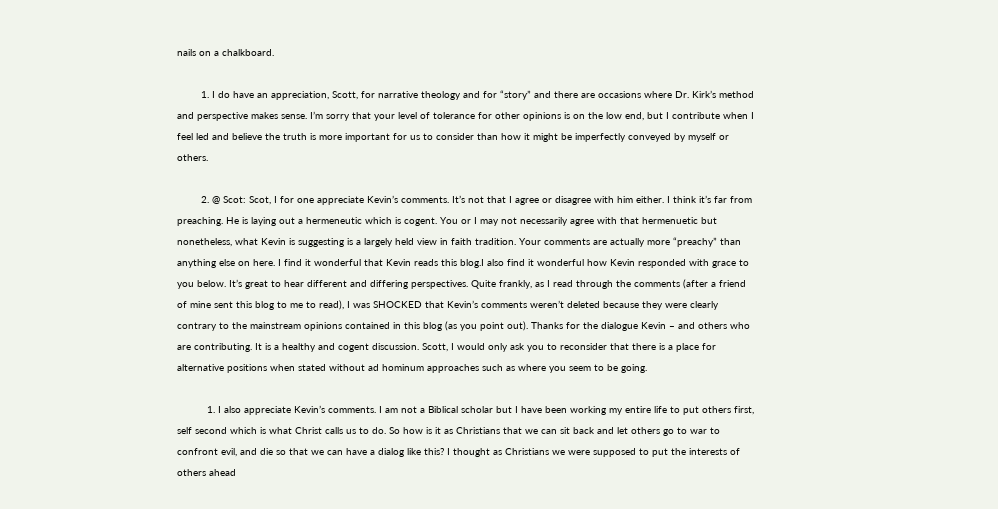nails on a chalkboard.

        1. I do have an appreciation, Scott, for narrative theology and for “story” and there are occasions where Dr. Kirk’s method and perspective makes sense. I’m sorry that your level of tolerance for other opinions is on the low end, but I contribute when I feel led and believe the truth is more important for us to consider than how it might be imperfectly conveyed by myself or others.

        2. @ Scot: Scot, I for one appreciate Kevin’s comments. It’s not that I agree or disagree with him either. I think it’s far from preaching. He is laying out a hermeneutic which is cogent. You or I may not necessarily agree with that hermenuetic but nonetheless, what Kevin is suggesting is a largely held view in faith tradition. Your comments are actually more “preachy” than anything else on here. I find it wonderful that Kevin reads this blog.I also find it wonderful how Kevin responded with grace to you below. It’s great to hear different and differing perspectives. Quite frankly, as I read through the comments (after a friend of mine sent this blog to me to read), I was SHOCKED that Kevin’s comments weren’t deleted because they were clearly contrary to the mainstream opinions contained in this blog (as you point out). Thanks for the dialogue Kevin – and others who are contributing. It is a healthy and cogent discussion. Scott, I would only ask you to reconsider that there is a place for alternative positions when stated without ad hominum approaches such as where you seem to be going.

          1. I also appreciate Kevin’s comments. I am not a Biblical scholar but I have been working my entire life to put others first, self second which is what Christ calls us to do. So how is it as Christians that we can sit back and let others go to war to confront evil, and die so that we can have a dialog like this? I thought as Christians we were supposed to put the interests of others ahead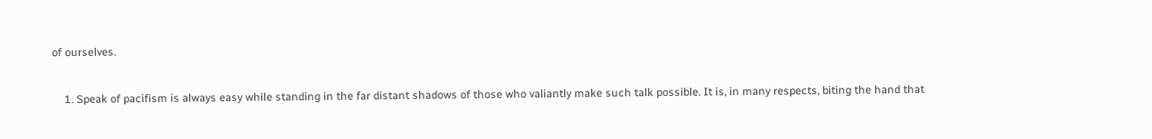of ourselves.

    1. Speak of pacifism is always easy while standing in the far distant shadows of those who valiantly make such talk possible. It is, in many respects, biting the hand that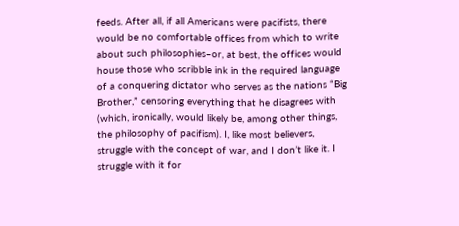feeds. After all, if all Americans were pacifists, there would be no comfortable offices from which to write about such philosophies–or, at best, the offices would house those who scribble ink in the required language of a conquering dictator who serves as the nations “Big Brother,” censoring everything that he disagrees with (which, ironically, would likely be, among other things, the philosophy of pacifism). I, like most believers, struggle with the concept of war, and I don’t like it. I struggle with it for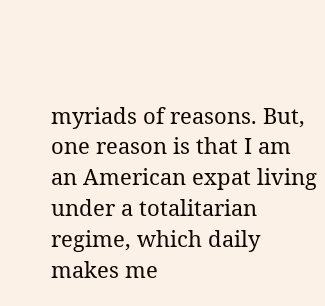myriads of reasons. But, one reason is that I am an American expat living under a totalitarian regime, which daily makes me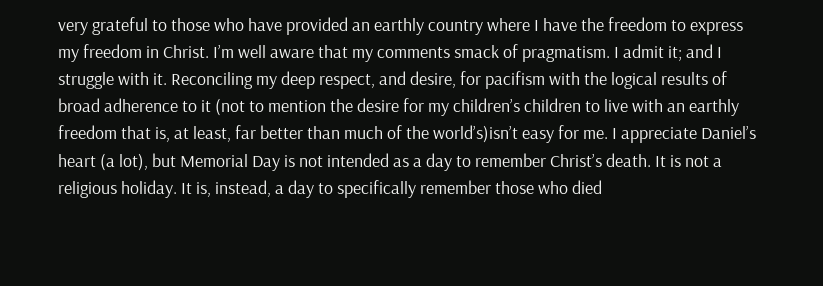very grateful to those who have provided an earthly country where I have the freedom to express my freedom in Christ. I’m well aware that my comments smack of pragmatism. I admit it; and I struggle with it. Reconciling my deep respect, and desire, for pacifism with the logical results of broad adherence to it (not to mention the desire for my children’s children to live with an earthly freedom that is, at least, far better than much of the world’s)isn’t easy for me. I appreciate Daniel’s heart (a lot), but Memorial Day is not intended as a day to remember Christ’s death. It is not a religious holiday. It is, instead, a day to specifically remember those who died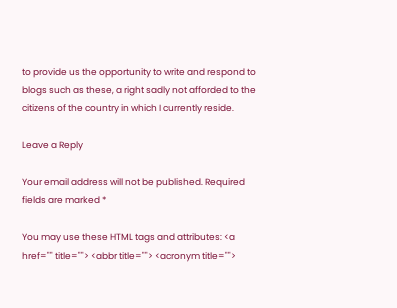to provide us the opportunity to write and respond to blogs such as these, a right sadly not afforded to the citizens of the country in which I currently reside.

Leave a Reply

Your email address will not be published. Required fields are marked *

You may use these HTML tags and attributes: <a href="" title=""> <abbr title=""> <acronym title="">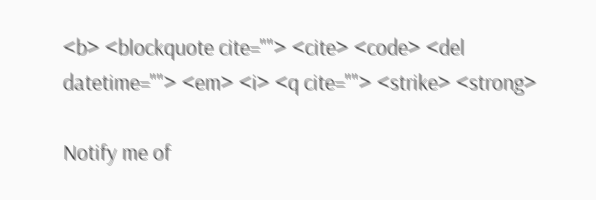<b> <blockquote cite=""> <cite> <code> <del datetime=""> <em> <i> <q cite=""> <strike> <strong>

Notify me of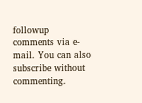followup comments via e-mail. You can also subscribe without commenting.